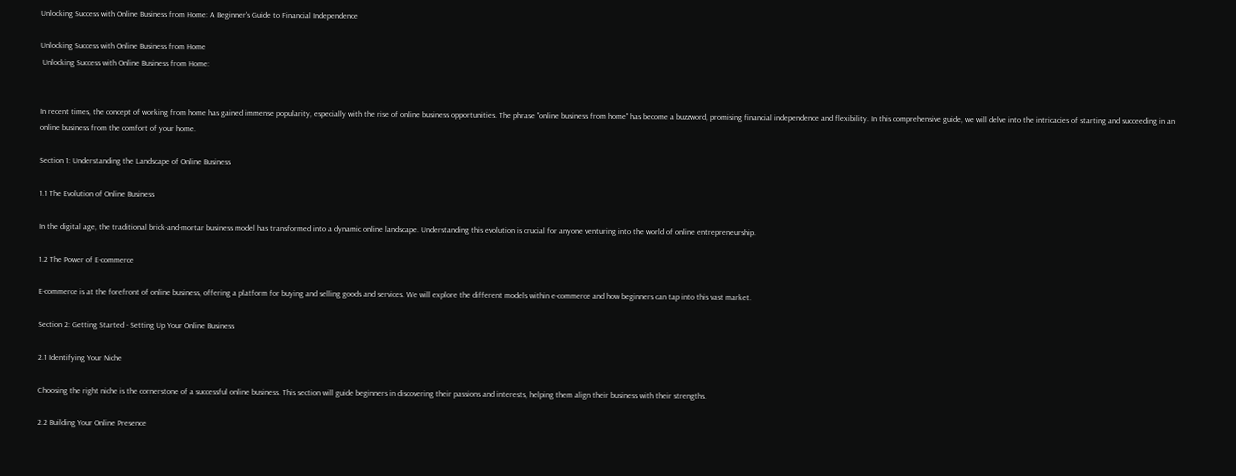Unlocking Success with Online Business from Home: A Beginner's Guide to Financial Independence

Unlocking Success with Online Business from Home
 Unlocking Success with Online Business from Home:


In recent times, the concept of working from home has gained immense popularity, especially with the rise of online business opportunities. The phrase "online business from home" has become a buzzword, promising financial independence and flexibility. In this comprehensive guide, we will delve into the intricacies of starting and succeeding in an online business from the comfort of your home.

Section 1: Understanding the Landscape of Online Business

1.1 The Evolution of Online Business

In the digital age, the traditional brick-and-mortar business model has transformed into a dynamic online landscape. Understanding this evolution is crucial for anyone venturing into the world of online entrepreneurship.

1.2 The Power of E-commerce

E-commerce is at the forefront of online business, offering a platform for buying and selling goods and services. We will explore the different models within e-commerce and how beginners can tap into this vast market.

Section 2: Getting Started - Setting Up Your Online Business

2.1 Identifying Your Niche

Choosing the right niche is the cornerstone of a successful online business. This section will guide beginners in discovering their passions and interests, helping them align their business with their strengths.

2.2 Building Your Online Presence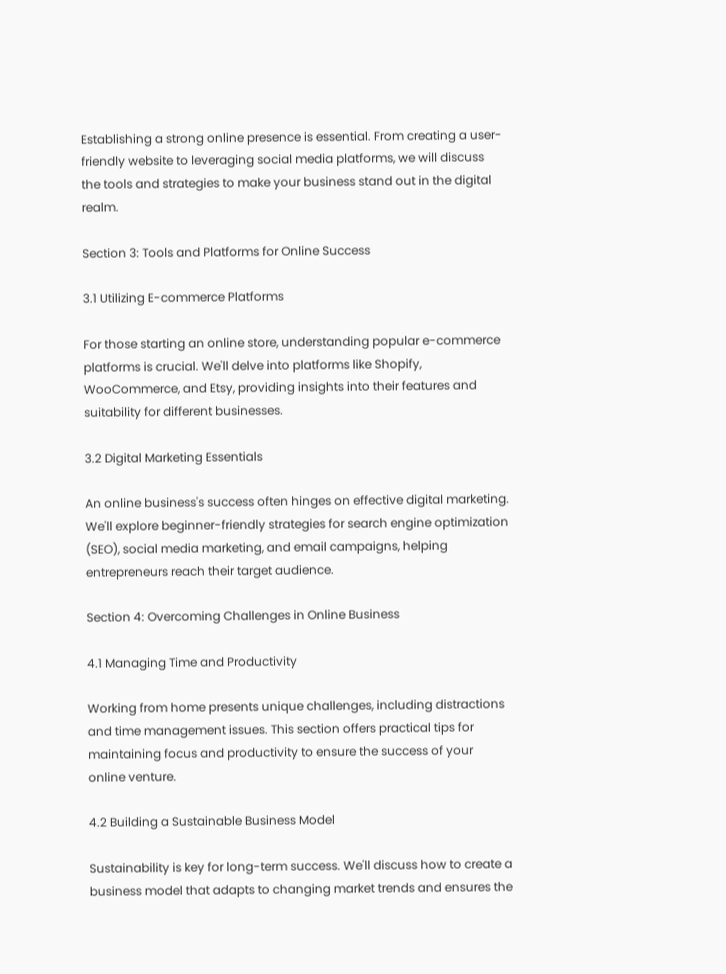Establishing a strong online presence is essential. From creating a user-friendly website to leveraging social media platforms, we will discuss the tools and strategies to make your business stand out in the digital realm.

Section 3: Tools and Platforms for Online Success

3.1 Utilizing E-commerce Platforms

For those starting an online store, understanding popular e-commerce platforms is crucial. We'll delve into platforms like Shopify, WooCommerce, and Etsy, providing insights into their features and suitability for different businesses.

3.2 Digital Marketing Essentials

An online business's success often hinges on effective digital marketing. We'll explore beginner-friendly strategies for search engine optimization (SEO), social media marketing, and email campaigns, helping entrepreneurs reach their target audience.

Section 4: Overcoming Challenges in Online Business

4.1 Managing Time and Productivity

Working from home presents unique challenges, including distractions and time management issues. This section offers practical tips for maintaining focus and productivity to ensure the success of your online venture.

4.2 Building a Sustainable Business Model

Sustainability is key for long-term success. We'll discuss how to create a business model that adapts to changing market trends and ensures the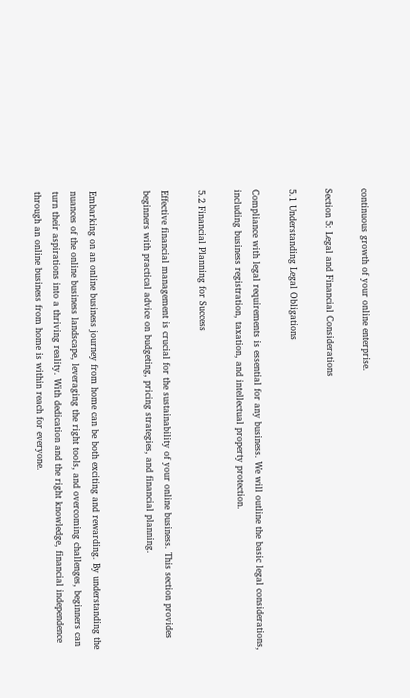continuous growth of your online enterprise.

Section 5: Legal and Financial Considerations

5.1 Understanding Legal Obligations

Compliance with legal requirements is essential for any business. We will outline the basic legal considerations, including business registration, taxation, and intellectual property protection.

5.2 Financial Planning for Success

Effective financial management is crucial for the sustainability of your online business. This section provides beginners with practical advice on budgeting, pricing strategies, and financial planning.


Embarking on an online business journey from home can be both exciting and rewarding. By understanding the nuances of the online business landscape, leveraging the right tools, and overcoming challenges, beginners can turn their aspirations into a thriving reality. With dedication and the right knowledge, financial independence through an online business from home is within reach for everyone.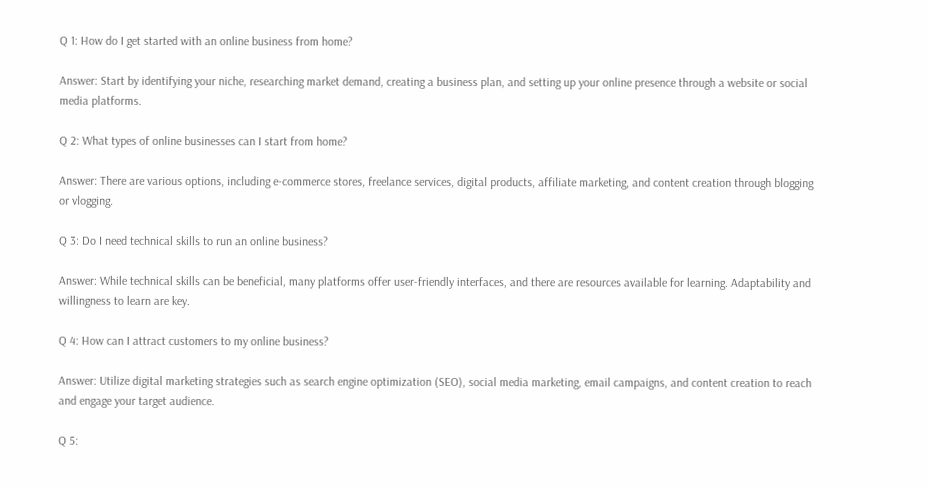Q 1: How do I get started with an online business from home?

Answer: Start by identifying your niche, researching market demand, creating a business plan, and setting up your online presence through a website or social media platforms.

Q 2: What types of online businesses can I start from home?

Answer: There are various options, including e-commerce stores, freelance services, digital products, affiliate marketing, and content creation through blogging or vlogging.

Q 3: Do I need technical skills to run an online business?

Answer: While technical skills can be beneficial, many platforms offer user-friendly interfaces, and there are resources available for learning. Adaptability and willingness to learn are key.

Q 4: How can I attract customers to my online business?

Answer: Utilize digital marketing strategies such as search engine optimization (SEO), social media marketing, email campaigns, and content creation to reach and engage your target audience.

Q 5: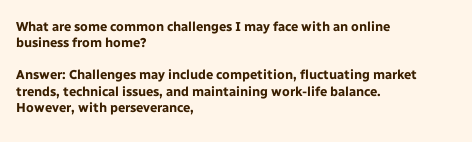What are some common challenges I may face with an online business from home?

Answer: Challenges may include competition, fluctuating market trends, technical issues, and maintaining work-life balance. However, with perseverance,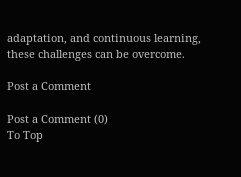adaptation, and continuous learning, these challenges can be overcome.

Post a Comment

Post a Comment (0)
To Top